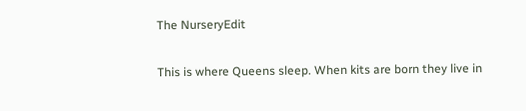The NurseryEdit

This is where Queens sleep. When kits are born they live in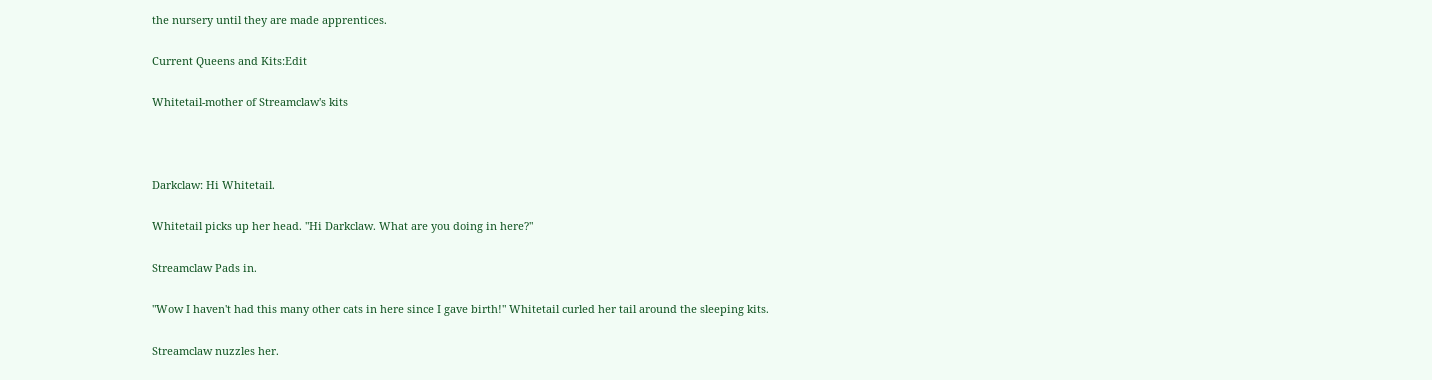the nursery until they are made apprentices.

Current Queens and Kits:Edit

Whitetail-mother of Streamclaw's kits



Darkclaw: Hi Whitetail.

Whitetail picks up her head. "Hi Darkclaw. What are you doing in here?"

Streamclaw Pads in.

"Wow I haven't had this many other cats in here since I gave birth!" Whitetail curled her tail around the sleeping kits.

Streamclaw nuzzles her.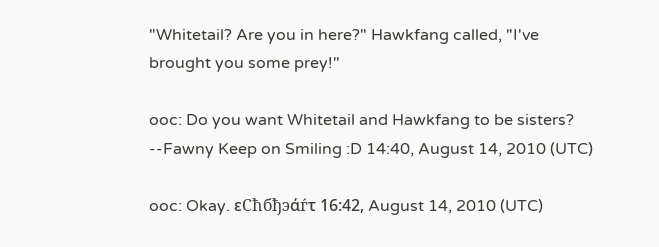"Whitetail? Are you in here?" Hawkfang called, "I've brought you some prey!"

ooc: Do you want Whitetail and Hawkfang to be sisters? --Fawny Keep on Smiling :D 14:40, August 14, 2010 (UTC)

ooc: Okay. εСћбђэάѓτ 16:42, August 14, 2010 (UTC)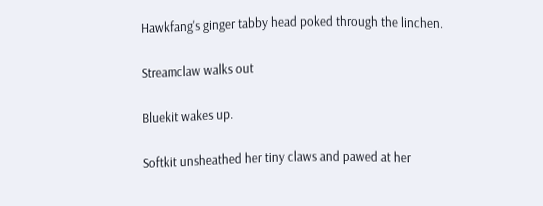Hawkfang's ginger tabby head poked through the linchen.

Streamclaw walks out

Bluekit wakes up.

Softkit unsheathed her tiny claws and pawed at her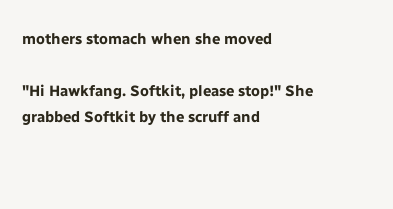mothers stomach when she moved

"Hi Hawkfang. Softkit, please stop!" She grabbed Softkit by the scruff and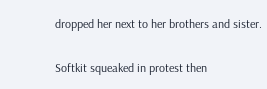dropped her next to her brothers and sister.

Softkit squeaked in protest then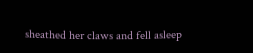sheathed her claws and fell asleep